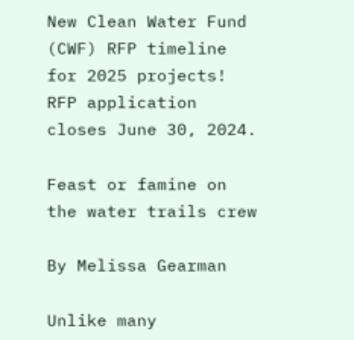New Clean Water Fund (CWF) RFP timeline for 2025 projects! RFP application closes June 30, 2024.

Feast or famine on the water trails crew

By Melissa Gearman

Unlike many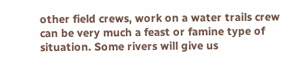other field crews, work on a water trails crew can be very much a feast or famine type of situation. Some rivers will give us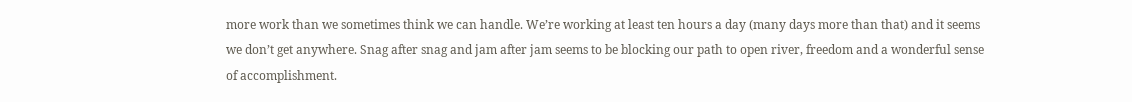more work than we sometimes think we can handle. We’re working at least ten hours a day (many days more than that) and it seems we don’t get anywhere. Snag after snag and jam after jam seems to be blocking our path to open river, freedom and a wonderful sense of accomplishment.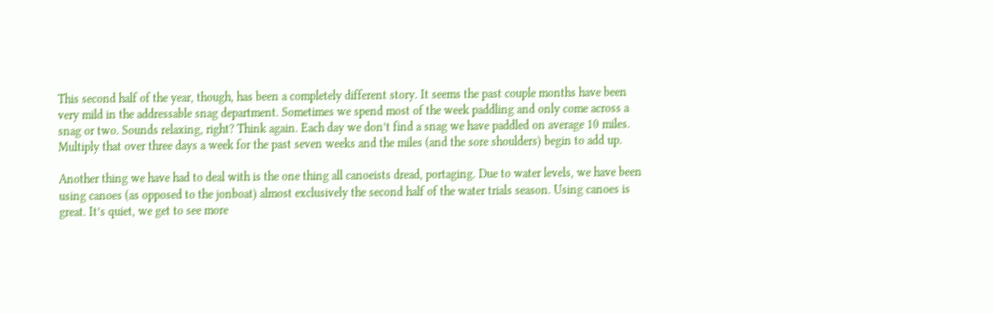This second half of the year, though, has been a completely different story. It seems the past couple months have been very mild in the addressable snag department. Sometimes we spend most of the week paddling and only come across a snag or two. Sounds relaxing, right? Think again. Each day we don’t find a snag we have paddled on average 10 miles. Multiply that over three days a week for the past seven weeks and the miles (and the sore shoulders) begin to add up.

Another thing we have had to deal with is the one thing all canoeists dread, portaging. Due to water levels, we have been using canoes (as opposed to the jonboat) almost exclusively the second half of the water trials season. Using canoes is great. It’s quiet, we get to see more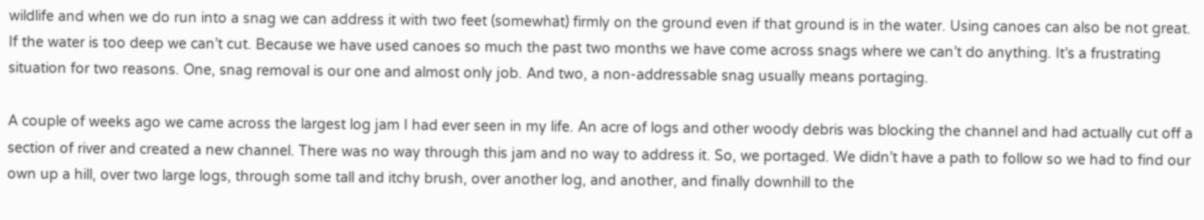wildlife and when we do run into a snag we can address it with two feet (somewhat) firmly on the ground even if that ground is in the water. Using canoes can also be not great. If the water is too deep we can’t cut. Because we have used canoes so much the past two months we have come across snags where we can’t do anything. It’s a frustrating situation for two reasons. One, snag removal is our one and almost only job. And two, a non-addressable snag usually means portaging.

A couple of weeks ago we came across the largest log jam I had ever seen in my life. An acre of logs and other woody debris was blocking the channel and had actually cut off a section of river and created a new channel. There was no way through this jam and no way to address it. So, we portaged. We didn’t have a path to follow so we had to find our own up a hill, over two large logs, through some tall and itchy brush, over another log, and another, and finally downhill to the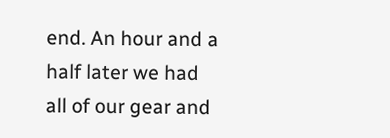end. An hour and a half later we had all of our gear and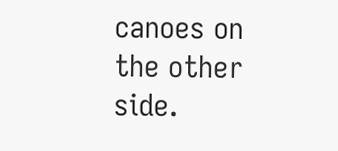canoes on the other side.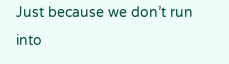Just because we don’t run into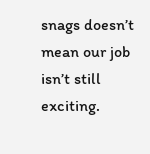snags doesn’t mean our job isn’t still exciting.